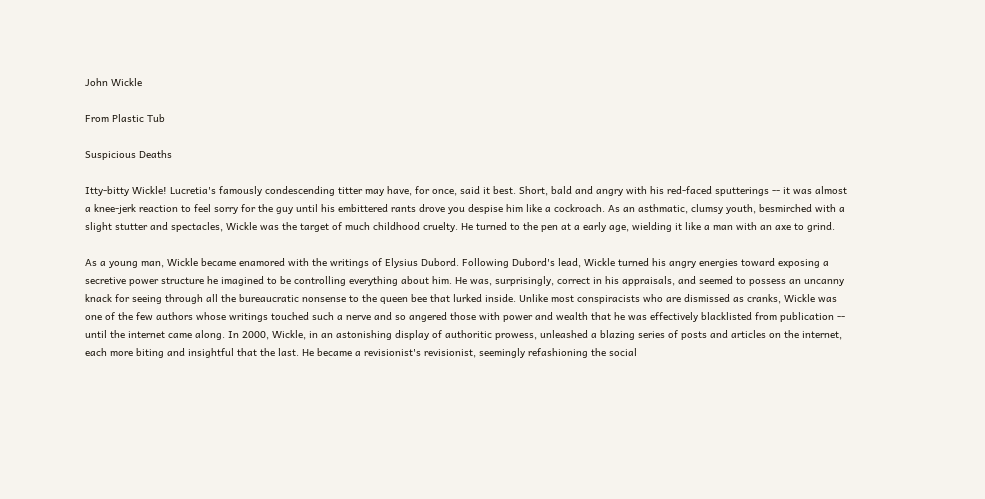John Wickle

From Plastic Tub

Suspicious Deaths

Itty-bitty Wickle! Lucretia's famously condescending titter may have, for once, said it best. Short, bald and angry with his red-faced sputterings -- it was almost a knee-jerk reaction to feel sorry for the guy until his embittered rants drove you despise him like a cockroach. As an asthmatic, clumsy youth, besmirched with a slight stutter and spectacles, Wickle was the target of much childhood cruelty. He turned to the pen at a early age, wielding it like a man with an axe to grind.

As a young man, Wickle became enamored with the writings of Elysius Dubord. Following Dubord's lead, Wickle turned his angry energies toward exposing a secretive power structure he imagined to be controlling everything about him. He was, surprisingly, correct in his appraisals, and seemed to possess an uncanny knack for seeing through all the bureaucratic nonsense to the queen bee that lurked inside. Unlike most conspiracists who are dismissed as cranks, Wickle was one of the few authors whose writings touched such a nerve and so angered those with power and wealth that he was effectively blacklisted from publication -- until the internet came along. In 2000, Wickle, in an astonishing display of authoritic prowess, unleashed a blazing series of posts and articles on the internet, each more biting and insightful that the last. He became a revisionist's revisionist, seemingly refashioning the social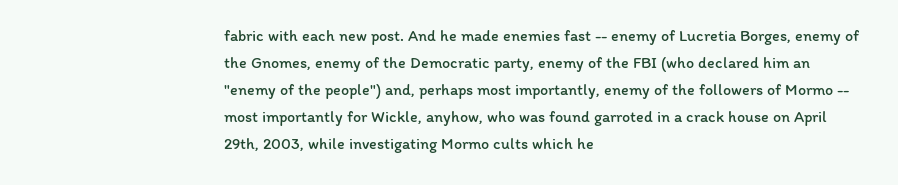fabric with each new post. And he made enemies fast -- enemy of Lucretia Borges, enemy of the Gnomes, enemy of the Democratic party, enemy of the FBI (who declared him an "enemy of the people") and, perhaps most importantly, enemy of the followers of Mormo -- most importantly for Wickle, anyhow, who was found garroted in a crack house on April 29th, 2003, while investigating Mormo cults which he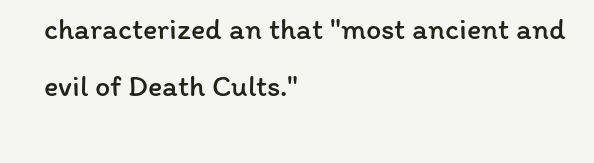characterized an that "most ancient and evil of Death Cults."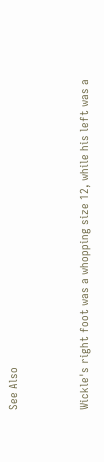See Also


Wickle's right foot was a whopping size 12, while his left was a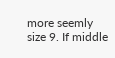more seemly size 9. If middle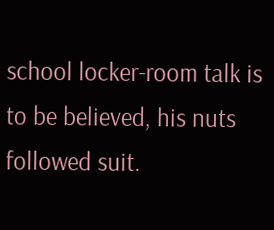school locker-room talk is to be believed, his nuts followed suit.